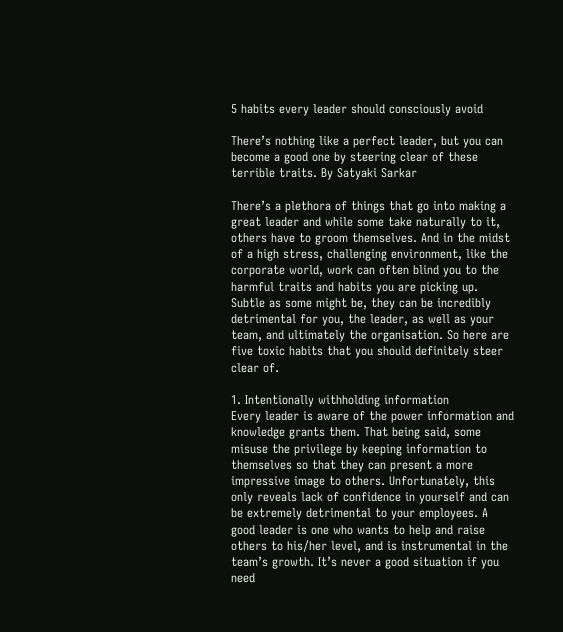5 habits every leader should consciously avoid

There’s nothing like a perfect leader, but you can become a good one by steering clear of these terrible traits. By Satyaki Sarkar

There’s a plethora of things that go into making a great leader and while some take naturally to it, others have to groom themselves. And in the midst of a high stress, challenging environment, like the corporate world, work can often blind you to the harmful traits and habits you are picking up. Subtle as some might be, they can be incredibly detrimental for you, the leader, as well as your team, and ultimately the organisation. So here are five toxic habits that you should definitely steer clear of.

1. Intentionally withholding information
Every leader is aware of the power information and knowledge grants them. That being said, some misuse the privilege by keeping information to themselves so that they can present a more impressive image to others. Unfortunately, this only reveals lack of confidence in yourself and can be extremely detrimental to your employees. A good leader is one who wants to help and raise others to his/her level, and is instrumental in the team’s growth. It’s never a good situation if you need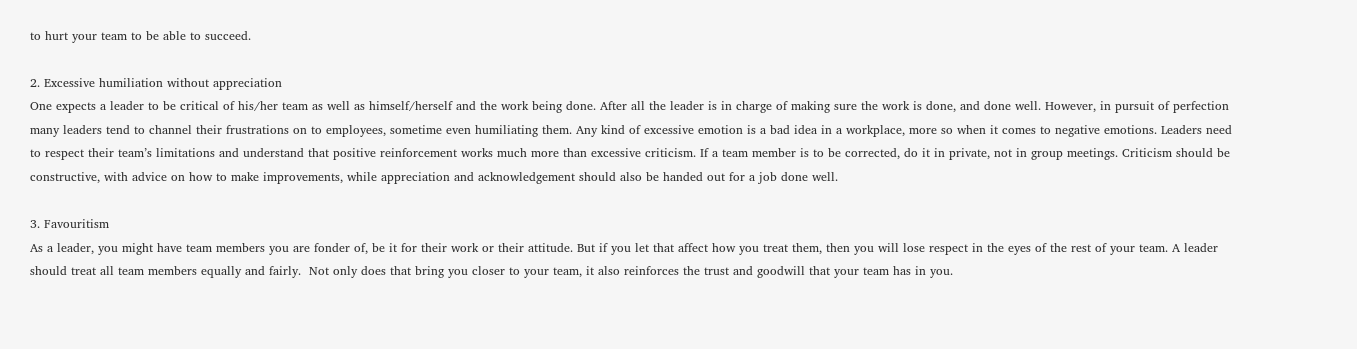to hurt your team to be able to succeed.

2. Excessive humiliation without appreciation
One expects a leader to be critical of his/her team as well as himself/herself and the work being done. After all the leader is in charge of making sure the work is done, and done well. However, in pursuit of perfection many leaders tend to channel their frustrations on to employees, sometime even humiliating them. Any kind of excessive emotion is a bad idea in a workplace, more so when it comes to negative emotions. Leaders need to respect their team’s limitations and understand that positive reinforcement works much more than excessive criticism. If a team member is to be corrected, do it in private, not in group meetings. Criticism should be constructive, with advice on how to make improvements, while appreciation and acknowledgement should also be handed out for a job done well.

3. Favouritism
As a leader, you might have team members you are fonder of, be it for their work or their attitude. But if you let that affect how you treat them, then you will lose respect in the eyes of the rest of your team. A leader should treat all team members equally and fairly.  Not only does that bring you closer to your team, it also reinforces the trust and goodwill that your team has in you.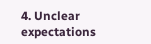4. Unclear expectations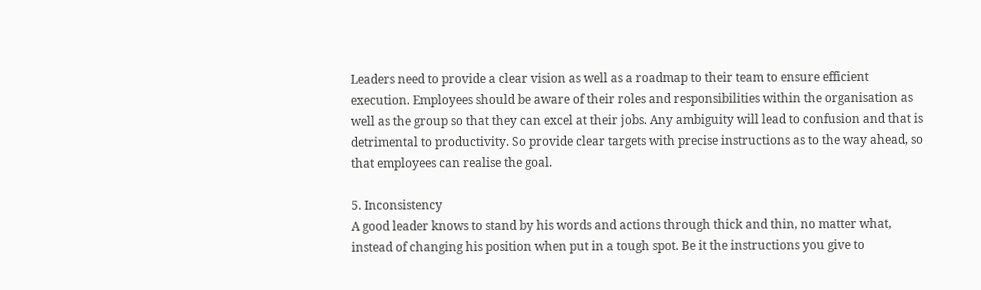Leaders need to provide a clear vision as well as a roadmap to their team to ensure efficient execution. Employees should be aware of their roles and responsibilities within the organisation as well as the group so that they can excel at their jobs. Any ambiguity will lead to confusion and that is detrimental to productivity. So provide clear targets with precise instructions as to the way ahead, so that employees can realise the goal.

5. Inconsistency
A good leader knows to stand by his words and actions through thick and thin, no matter what, instead of changing his position when put in a tough spot. Be it the instructions you give to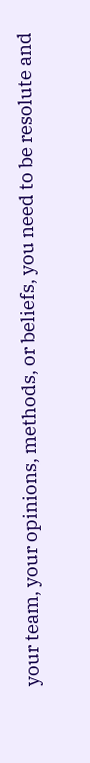your team, your opinions, methods, or beliefs, you need to be resolute and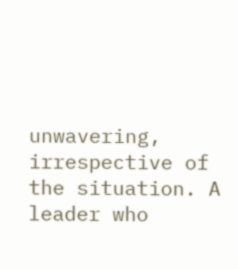unwavering, irrespective of the situation. A leader who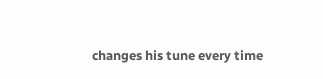changes his tune every time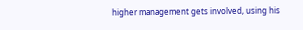higher management gets involved, using his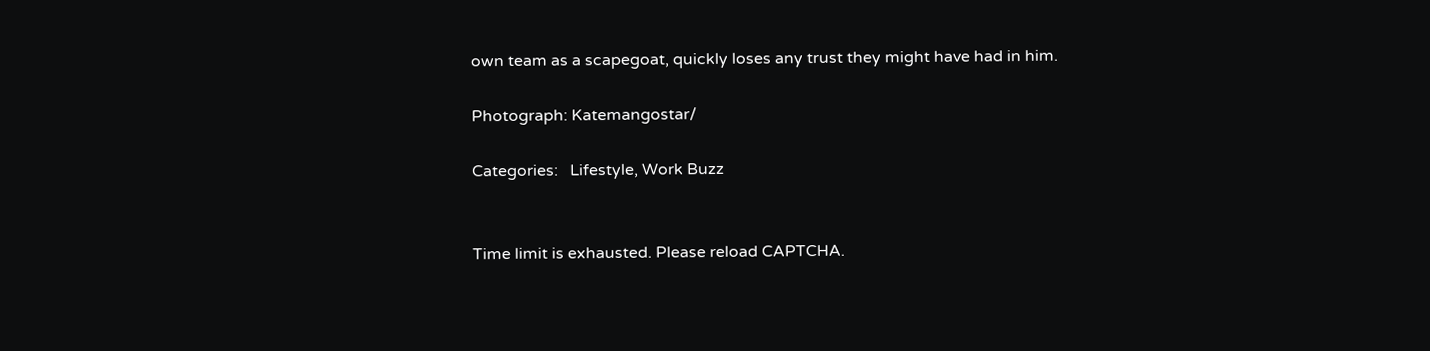own team as a scapegoat, quickly loses any trust they might have had in him.

Photograph: Katemangostar/

Categories:   Lifestyle, Work Buzz


Time limit is exhausted. Please reload CAPTCHA.